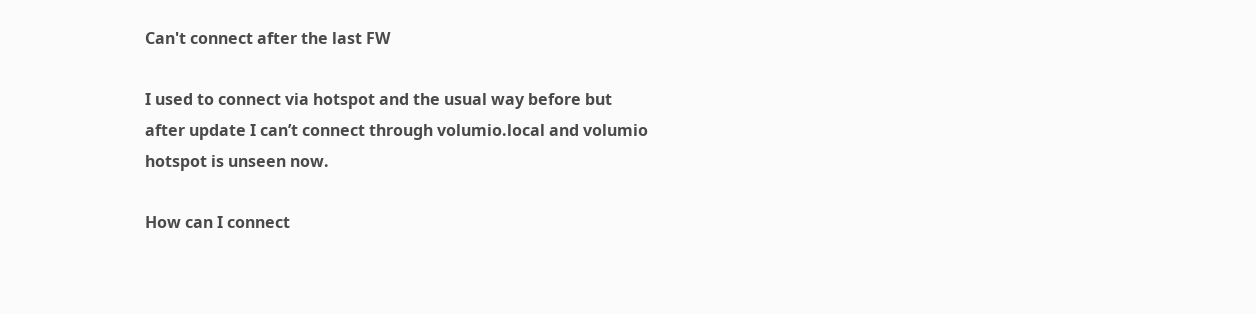Can't connect after the last FW

I used to connect via hotspot and the usual way before but after update I can’t connect through volumio.local and volumio hotspot is unseen now.

How can I connect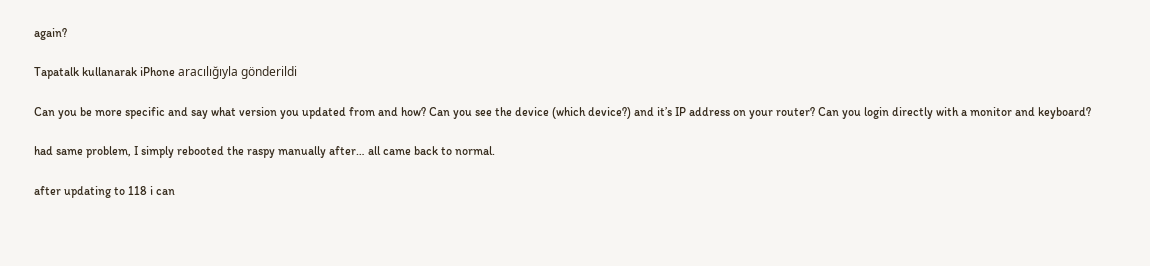again?

Tapatalk kullanarak iPhone aracılığıyla gönderildi

Can you be more specific and say what version you updated from and how? Can you see the device (which device?) and it’s IP address on your router? Can you login directly with a monitor and keyboard?

had same problem, I simply rebooted the raspy manually after… all came back to normal.

after updating to 118 i can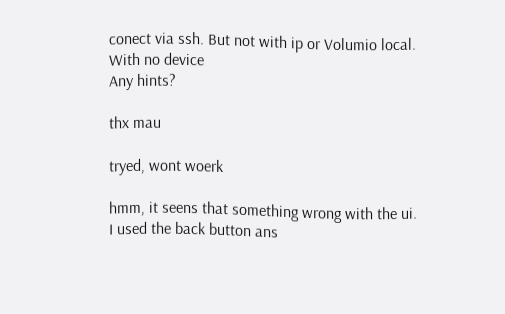conect via ssh. But not with ip or Volumio local. With no device
Any hints?

thx mau

tryed, wont woerk

hmm, it seens that something wrong with the ui. I used the back button ans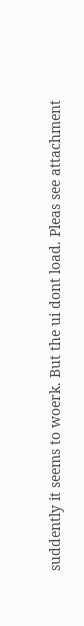suddently it seems to woerk. But the ui dont load. Pleas see attachment